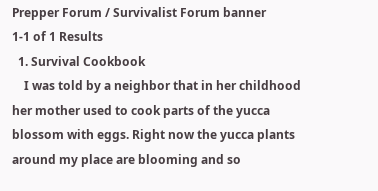Prepper Forum / Survivalist Forum banner
1-1 of 1 Results
  1. Survival Cookbook
    I was told by a neighbor that in her childhood her mother used to cook parts of the yucca blossom with eggs. Right now the yucca plants around my place are blooming and so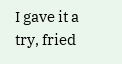I gave it a try, fried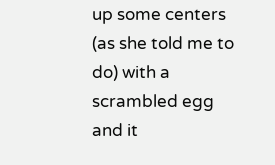up some centers (as she told me to do) with a scrambled egg and it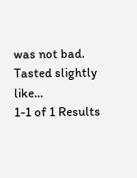was not bad. Tasted slightly like...
1-1 of 1 Results